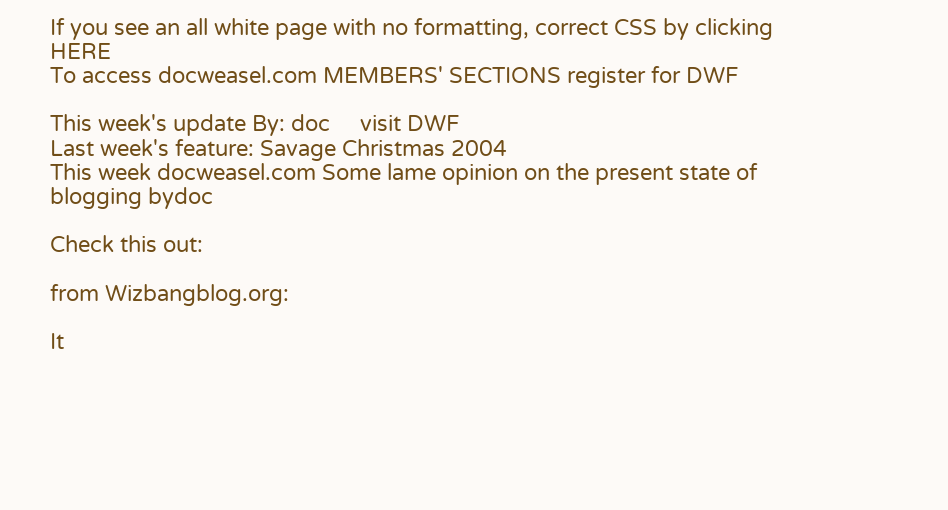If you see an all white page with no formatting, correct CSS by clicking HERE
To access docweasel.com MEMBERS' SECTIONS register for DWF

This week's update By: doc     visit DWF
Last week's feature: Savage Christmas 2004
This week docweasel.com Some lame opinion on the present state of blogging bydoc

Check this out:

from Wizbangblog.org:

It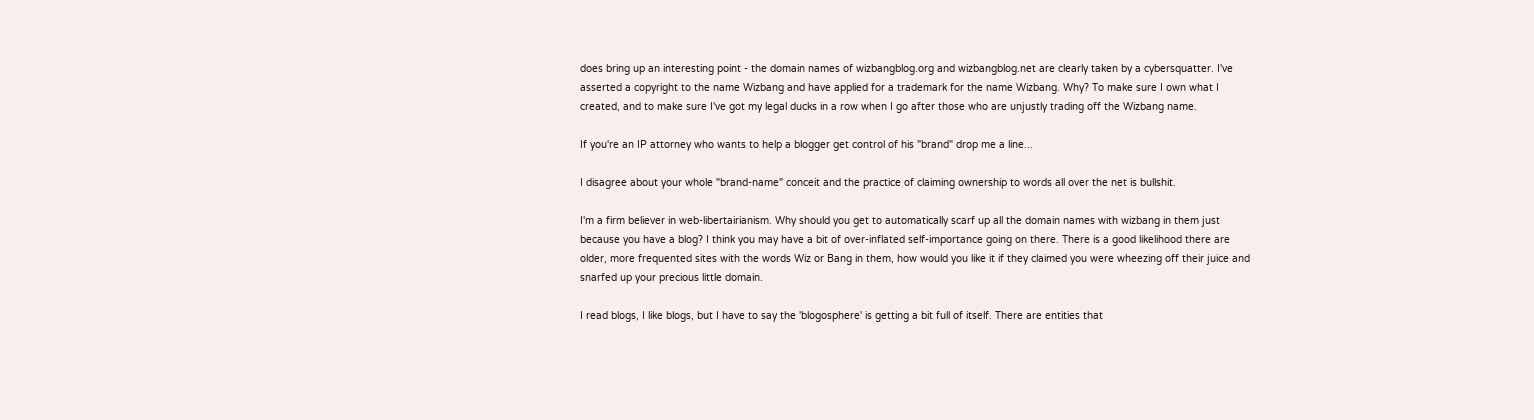does bring up an interesting point - the domain names of wizbangblog.org and wizbangblog.net are clearly taken by a cybersquatter. I've asserted a copyright to the name Wizbang and have applied for a trademark for the name Wizbang. Why? To make sure I own what I created, and to make sure I've got my legal ducks in a row when I go after those who are unjustly trading off the Wizbang name.

If you're an IP attorney who wants to help a blogger get control of his "brand" drop me a line...

I disagree about your whole "brand-name" conceit and the practice of claiming ownership to words all over the net is bullshit.

I'm a firm believer in web-libertairianism. Why should you get to automatically scarf up all the domain names with wizbang in them just because you have a blog? I think you may have a bit of over-inflated self-importance going on there. There is a good likelihood there are older, more frequented sites with the words Wiz or Bang in them, how would you like it if they claimed you were wheezing off their juice and snarfed up your precious little domain.

I read blogs, I like blogs, but I have to say the 'blogosphere' is getting a bit full of itself. There are entities that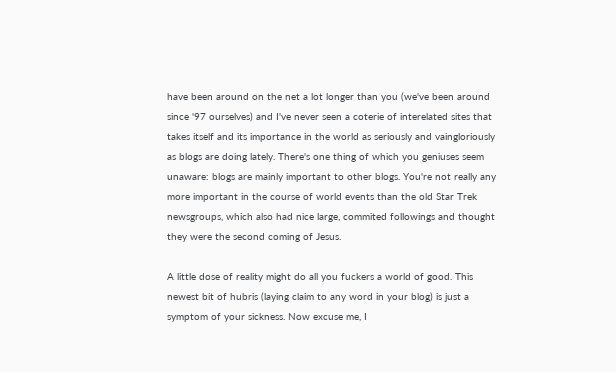have been around on the net a lot longer than you (we've been around since '97 ourselves) and I've never seen a coterie of interelated sites that takes itself and its importance in the world as seriously and vaingloriously as blogs are doing lately. There's one thing of which you geniuses seem unaware: blogs are mainly important to other blogs. You're not really any more important in the course of world events than the old Star Trek newsgroups, which also had nice large, commited followings and thought they were the second coming of Jesus.

A little dose of reality might do all you fuckers a world of good. This newest bit of hubris (laying claim to any word in your blog) is just a symptom of your sickness. Now excuse me, I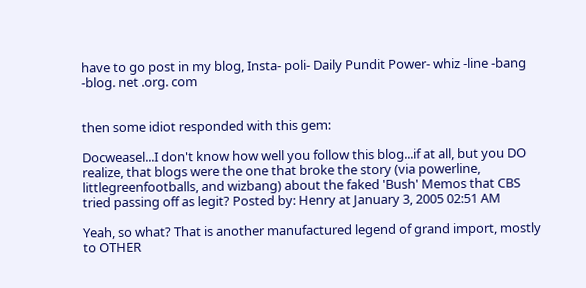have to go post in my blog, Insta- poli- Daily Pundit Power- whiz -line -bang -blog. net .org. com


then some idiot responded with this gem:

Docweasel...I don't know how well you follow this blog...if at all, but you DO realize, that blogs were the one that broke the story (via powerline, littlegreenfootballs, and wizbang) about the faked 'Bush' Memos that CBS tried passing off as legit? Posted by: Henry at January 3, 2005 02:51 AM

Yeah, so what? That is another manufactured legend of grand import, mostly to OTHER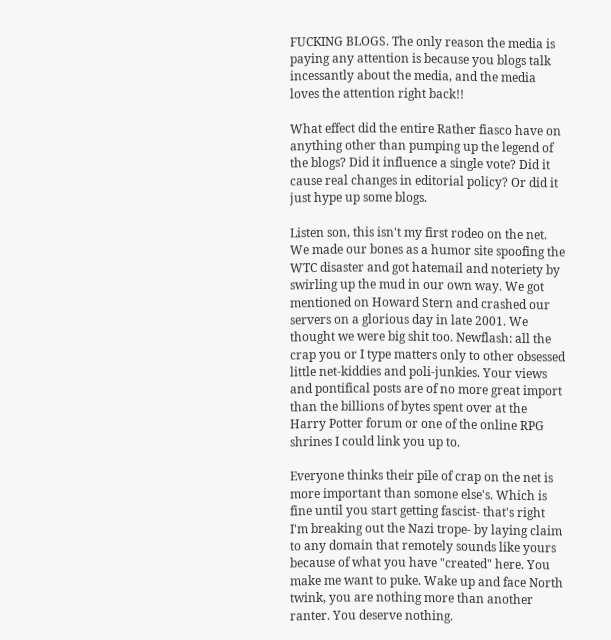FUCKING BLOGS. The only reason the media is paying any attention is because you blogs talk incessantly about the media, and the media loves the attention right back!!

What effect did the entire Rather fiasco have on anything other than pumping up the legend of the blogs? Did it influence a single vote? Did it cause real changes in editorial policy? Or did it just hype up some blogs.

Listen son, this isn't my first rodeo on the net. We made our bones as a humor site spoofing the WTC disaster and got hatemail and noteriety by swirling up the mud in our own way. We got mentioned on Howard Stern and crashed our servers on a glorious day in late 2001. We thought we were big shit too. Newflash: all the crap you or I type matters only to other obsessed little net-kiddies and poli-junkies. Your views and pontifical posts are of no more great import than the billions of bytes spent over at the Harry Potter forum or one of the online RPG shrines I could link you up to.

Everyone thinks their pile of crap on the net is more important than somone else's. Which is fine until you start getting fascist- that's right I'm breaking out the Nazi trope- by laying claim to any domain that remotely sounds like yours because of what you have "created" here. You make me want to puke. Wake up and face North twink, you are nothing more than another ranter. You deserve nothing.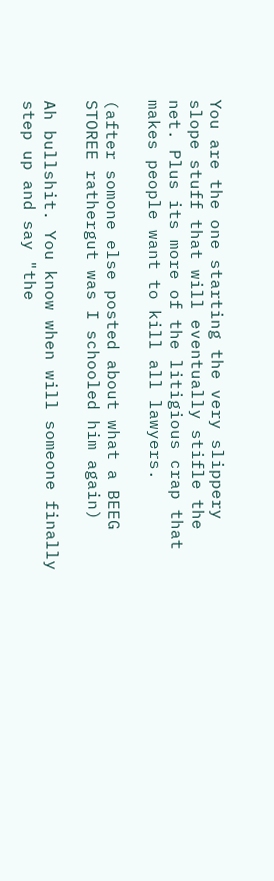You are the one starting the very slippery slope stuff that will eventually stifle the net. Plus its more of the litigious crap that makes people want to kill all lawyers.

(after somone else posted about what a BEEG STOREE rathergut was I schooled him again)

Ah bullshit. You know when will someone finally step up and say "the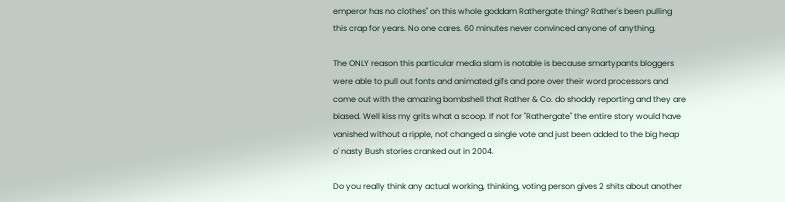emperor has no clothes" on this whole goddam Rathergate thing? Rather's been pulling this crap for years. No one cares. 60 minutes never convinced anyone of anything.

The ONLY reason this particular media slam is notable is because smartypants bloggers were able to pull out fonts and animated gifs and pore over their word processors and come out with the amazing bombshell that Rather & Co. do shoddy reporting and they are biased. Well kiss my grits what a scoop. If not for "Rathergate" the entire story would have vanished without a ripple, not changed a single vote and just been added to the big heap o' nasty Bush stories cranked out in 2004.

Do you really think any actual working, thinking, voting person gives 2 shits about another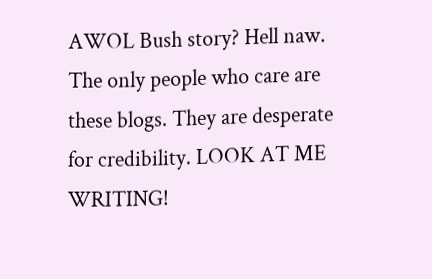AWOL Bush story? Hell naw. The only people who care are these blogs. They are desperate for credibility. LOOK AT ME WRITING!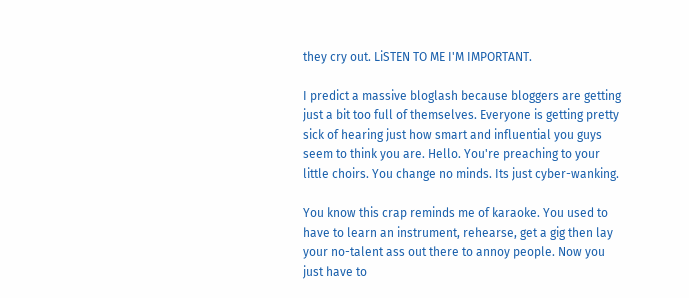they cry out. LiSTEN TO ME I'M IMPORTANT.

I predict a massive bloglash because bloggers are getting just a bit too full of themselves. Everyone is getting pretty sick of hearing just how smart and influential you guys seem to think you are. Hello. You're preaching to your little choirs. You change no minds. Its just cyber-wanking.

You know this crap reminds me of karaoke. You used to have to learn an instrument, rehearse, get a gig then lay your no-talent ass out there to annoy people. Now you just have to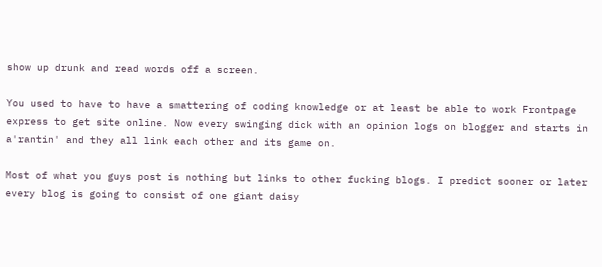show up drunk and read words off a screen.

You used to have to have a smattering of coding knowledge or at least be able to work Frontpage express to get site online. Now every swinging dick with an opinion logs on blogger and starts in a'rantin' and they all link each other and its game on.

Most of what you guys post is nothing but links to other fucking blogs. I predict sooner or later every blog is going to consist of one giant daisy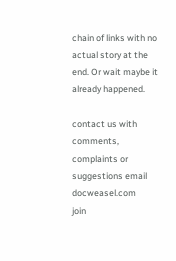chain of links with no actual story at the end. Or wait maybe it already happened.

contact us with comments, complaints or suggestions email docweasel.com
join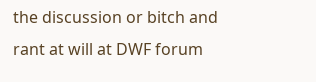the discussion or bitch and rant at will at DWF forum